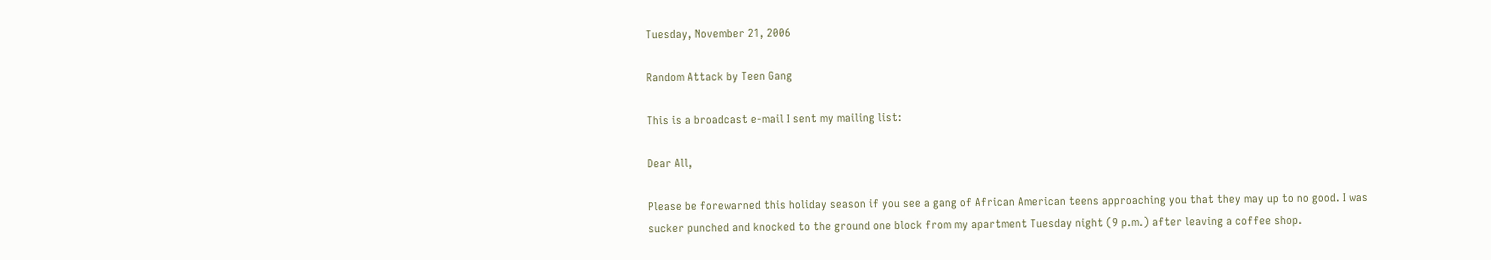Tuesday, November 21, 2006

Random Attack by Teen Gang

This is a broadcast e-mail I sent my mailing list:

Dear All,

Please be forewarned this holiday season if you see a gang of African American teens approaching you that they may up to no good. I was sucker punched and knocked to the ground one block from my apartment Tuesday night (9 p.m.) after leaving a coffee shop.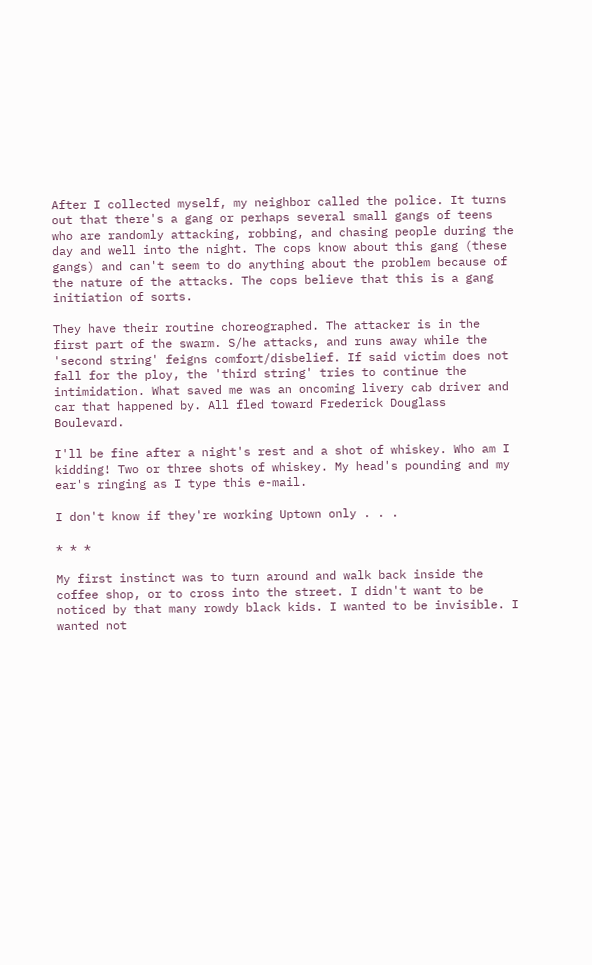After I collected myself, my neighbor called the police. It turns out that there's a gang or perhaps several small gangs of teens who are randomly attacking, robbing, and chasing people during the day and well into the night. The cops know about this gang (these gangs) and can't seem to do anything about the problem because of the nature of the attacks. The cops believe that this is a gang initiation of sorts.

They have their routine choreographed. The attacker is in the first part of the swarm. S/he attacks, and runs away while the 'second string' feigns comfort/disbelief. If said victim does not fall for the ploy, the 'third string' tries to continue the intimidation. What saved me was an oncoming livery cab driver and car that happened by. All fled toward Frederick Douglass Boulevard.

I'll be fine after a night's rest and a shot of whiskey. Who am I kidding! Two or three shots of whiskey. My head's pounding and my ear's ringing as I type this e-mail.

I don't know if they're working Uptown only . . .

* * *

My first instinct was to turn around and walk back inside the coffee shop, or to cross into the street. I didn't want to be noticed by that many rowdy black kids. I wanted to be invisible. I wanted not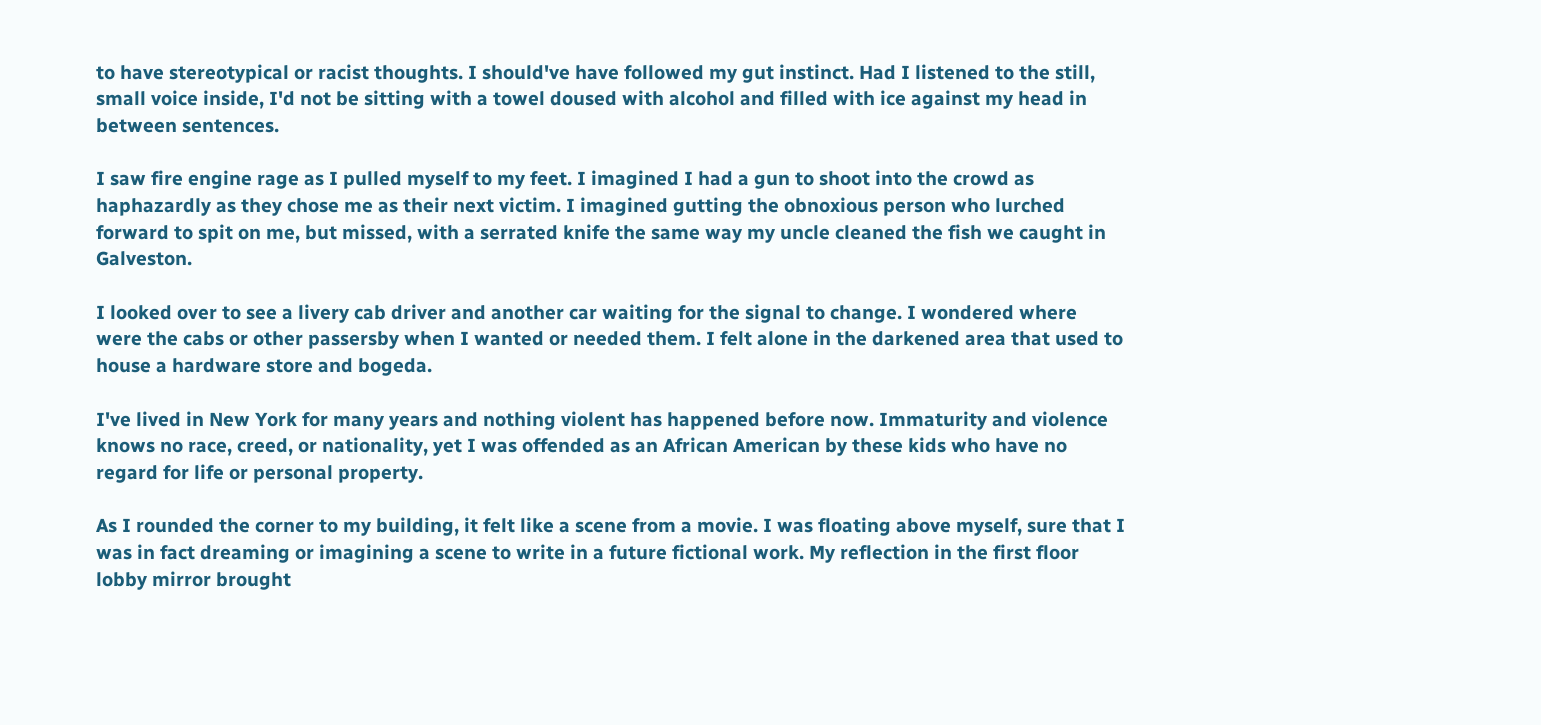to have stereotypical or racist thoughts. I should've have followed my gut instinct. Had I listened to the still, small voice inside, I'd not be sitting with a towel doused with alcohol and filled with ice against my head in between sentences.

I saw fire engine rage as I pulled myself to my feet. I imagined I had a gun to shoot into the crowd as haphazardly as they chose me as their next victim. I imagined gutting the obnoxious person who lurched forward to spit on me, but missed, with a serrated knife the same way my uncle cleaned the fish we caught in Galveston.

I looked over to see a livery cab driver and another car waiting for the signal to change. I wondered where were the cabs or other passersby when I wanted or needed them. I felt alone in the darkened area that used to house a hardware store and bogeda.

I've lived in New York for many years and nothing violent has happened before now. Immaturity and violence knows no race, creed, or nationality, yet I was offended as an African American by these kids who have no regard for life or personal property.

As I rounded the corner to my building, it felt like a scene from a movie. I was floating above myself, sure that I was in fact dreaming or imagining a scene to write in a future fictional work. My reflection in the first floor lobby mirror brought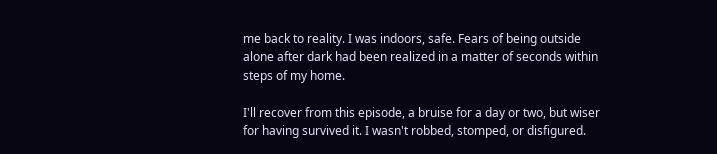me back to reality. I was indoors, safe. Fears of being outside alone after dark had been realized in a matter of seconds within steps of my home.

I'll recover from this episode, a bruise for a day or two, but wiser for having survived it. I wasn't robbed, stomped, or disfigured.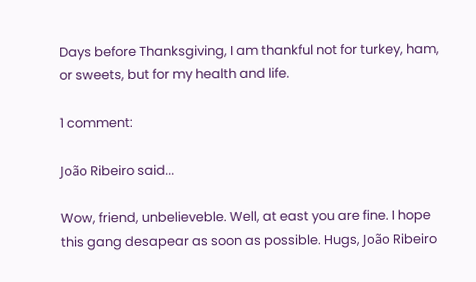Days before Thanksgiving, I am thankful not for turkey, ham, or sweets, but for my health and life.

1 comment:

João Ribeiro said...

Wow, friend, unbelieveble. Well, at east you are fine. I hope this gang desapear as soon as possible. Hugs, João Ribeiro